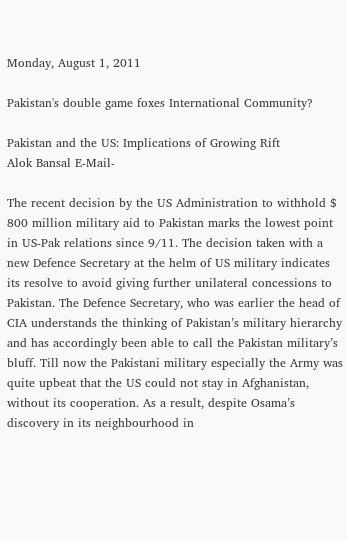Monday, August 1, 2011

Pakistan's double game foxes International Community?

Pakistan and the US: Implications of Growing Rift
Alok Bansal E-Mail-

The recent decision by the US Administration to withhold $ 800 million military aid to Pakistan marks the lowest point in US-Pak relations since 9/11. The decision taken with a new Defence Secretary at the helm of US military indicates its resolve to avoid giving further unilateral concessions to Pakistan. The Defence Secretary, who was earlier the head of CIA understands the thinking of Pakistan’s military hierarchy and has accordingly been able to call the Pakistan military’s bluff. Till now the Pakistani military especially the Army was quite upbeat that the US could not stay in Afghanistan, without its cooperation. As a result, despite Osama’s discovery in its neighbourhood in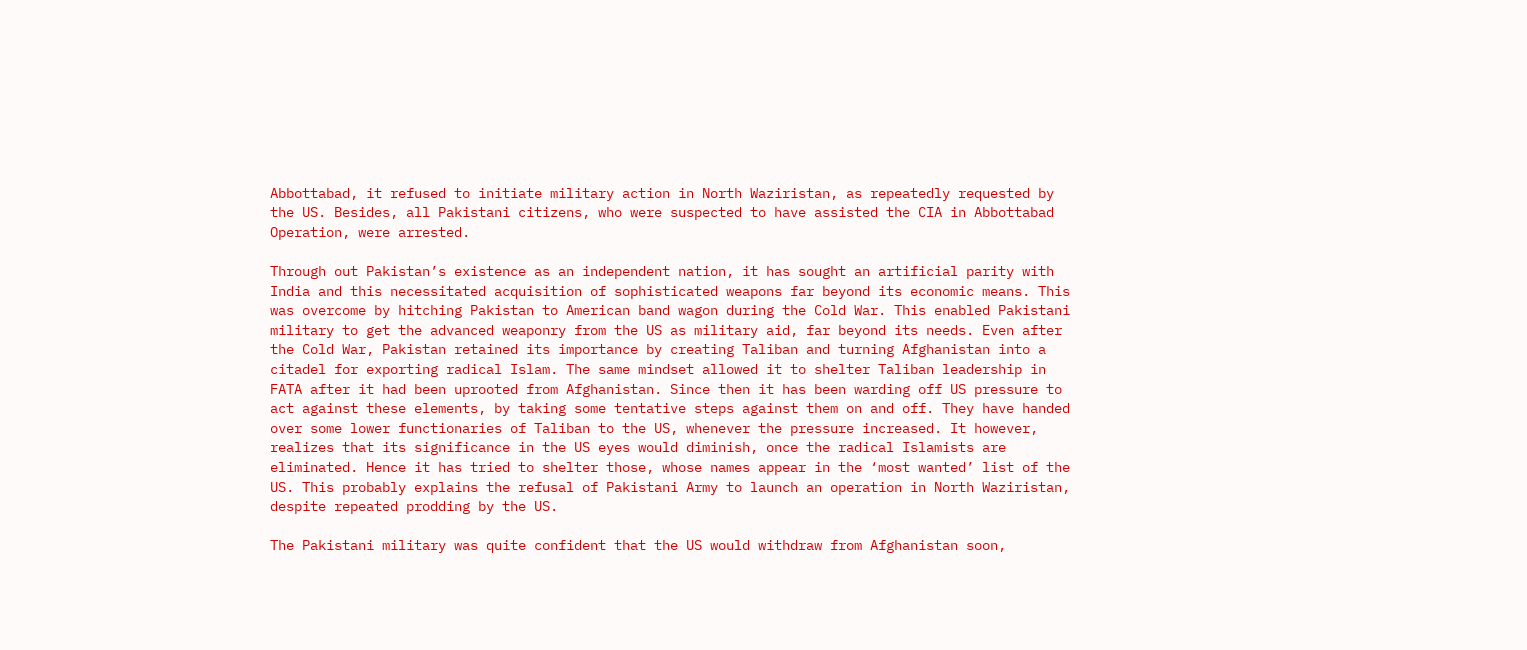Abbottabad, it refused to initiate military action in North Waziristan, as repeatedly requested by the US. Besides, all Pakistani citizens, who were suspected to have assisted the CIA in Abbottabad Operation, were arrested.

Through out Pakistan’s existence as an independent nation, it has sought an artificial parity with India and this necessitated acquisition of sophisticated weapons far beyond its economic means. This was overcome by hitching Pakistan to American band wagon during the Cold War. This enabled Pakistani military to get the advanced weaponry from the US as military aid, far beyond its needs. Even after the Cold War, Pakistan retained its importance by creating Taliban and turning Afghanistan into a citadel for exporting radical Islam. The same mindset allowed it to shelter Taliban leadership in FATA after it had been uprooted from Afghanistan. Since then it has been warding off US pressure to act against these elements, by taking some tentative steps against them on and off. They have handed over some lower functionaries of Taliban to the US, whenever the pressure increased. It however, realizes that its significance in the US eyes would diminish, once the radical Islamists are eliminated. Hence it has tried to shelter those, whose names appear in the ‘most wanted’ list of the US. This probably explains the refusal of Pakistani Army to launch an operation in North Waziristan, despite repeated prodding by the US.

The Pakistani military was quite confident that the US would withdraw from Afghanistan soon,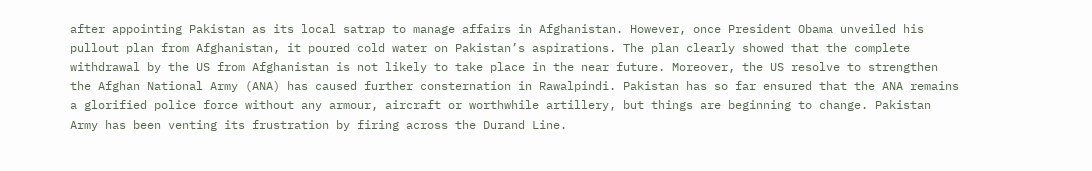after appointing Pakistan as its local satrap to manage affairs in Afghanistan. However, once President Obama unveiled his pullout plan from Afghanistan, it poured cold water on Pakistan’s aspirations. The plan clearly showed that the complete withdrawal by the US from Afghanistan is not likely to take place in the near future. Moreover, the US resolve to strengthen the Afghan National Army (ANA) has caused further consternation in Rawalpindi. Pakistan has so far ensured that the ANA remains a glorified police force without any armour, aircraft or worthwhile artillery, but things are beginning to change. Pakistan Army has been venting its frustration by firing across the Durand Line.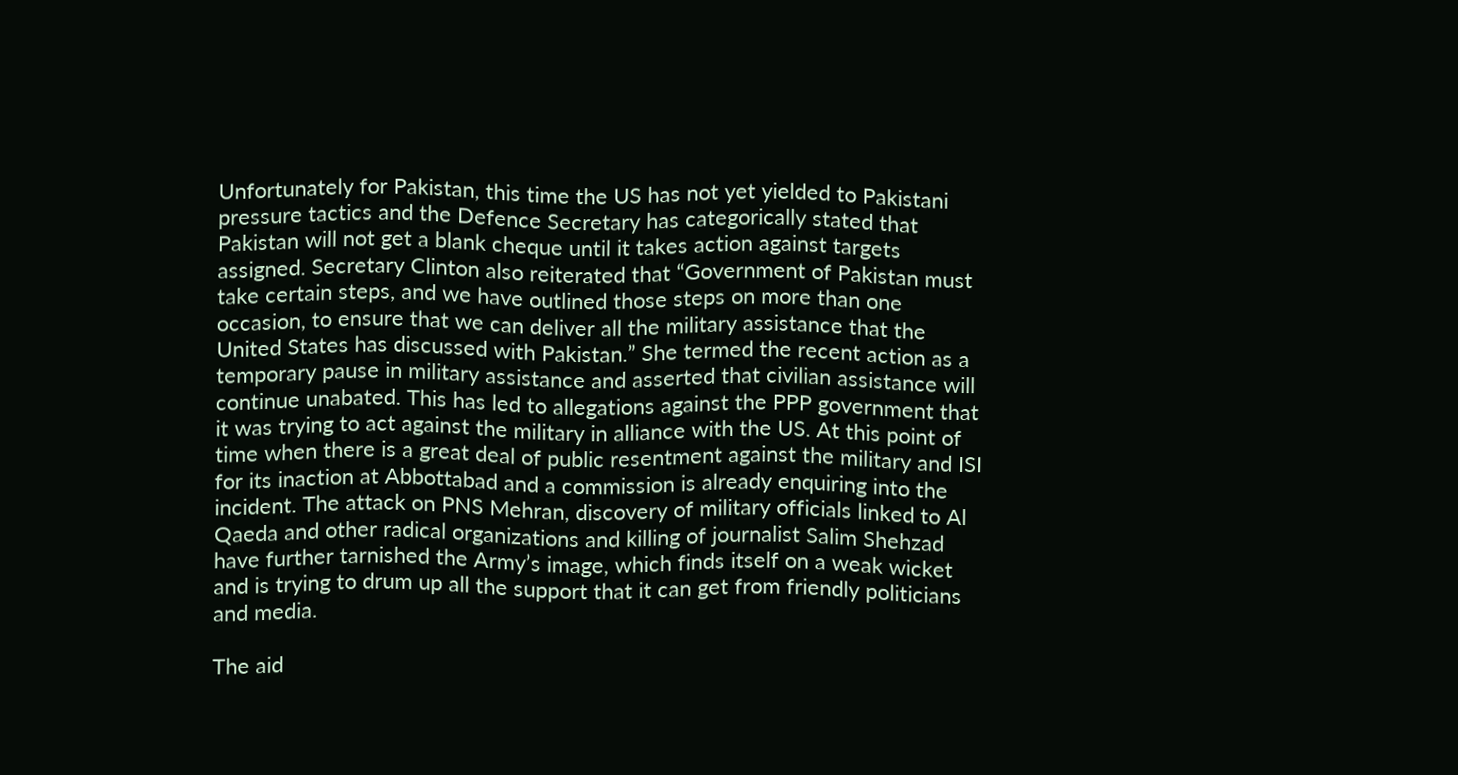Unfortunately for Pakistan, this time the US has not yet yielded to Pakistani pressure tactics and the Defence Secretary has categorically stated that Pakistan will not get a blank cheque until it takes action against targets assigned. Secretary Clinton also reiterated that “Government of Pakistan must take certain steps, and we have outlined those steps on more than one occasion, to ensure that we can deliver all the military assistance that the United States has discussed with Pakistan.” She termed the recent action as a temporary pause in military assistance and asserted that civilian assistance will continue unabated. This has led to allegations against the PPP government that it was trying to act against the military in alliance with the US. At this point of time when there is a great deal of public resentment against the military and ISI for its inaction at Abbottabad and a commission is already enquiring into the incident. The attack on PNS Mehran, discovery of military officials linked to Al Qaeda and other radical organizations and killing of journalist Salim Shehzad have further tarnished the Army’s image, which finds itself on a weak wicket and is trying to drum up all the support that it can get from friendly politicians and media.

The aid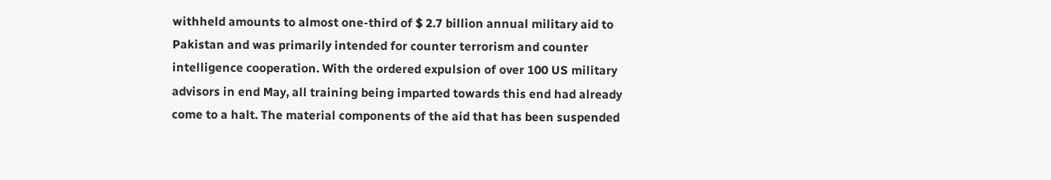withheld amounts to almost one-third of $ 2.7 billion annual military aid to Pakistan and was primarily intended for counter terrorism and counter intelligence cooperation. With the ordered expulsion of over 100 US military advisors in end May, all training being imparted towards this end had already come to a halt. The material components of the aid that has been suspended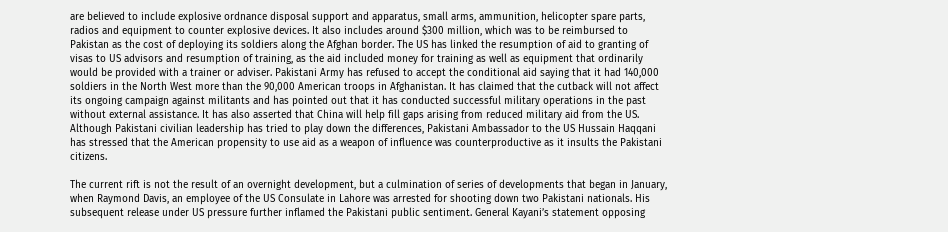are believed to include explosive ordnance disposal support and apparatus, small arms, ammunition, helicopter spare parts, radios and equipment to counter explosive devices. It also includes around $300 million, which was to be reimbursed to Pakistan as the cost of deploying its soldiers along the Afghan border. The US has linked the resumption of aid to granting of visas to US advisors and resumption of training, as the aid included money for training as well as equipment that ordinarily would be provided with a trainer or adviser. Pakistani Army has refused to accept the conditional aid saying that it had 140,000 soldiers in the North West more than the 90,000 American troops in Afghanistan. It has claimed that the cutback will not affect its ongoing campaign against militants and has pointed out that it has conducted successful military operations in the past without external assistance. It has also asserted that China will help fill gaps arising from reduced military aid from the US. Although Pakistani civilian leadership has tried to play down the differences, Pakistani Ambassador to the US Hussain Haqqani has stressed that the American propensity to use aid as a weapon of influence was counterproductive as it insults the Pakistani citizens.

The current rift is not the result of an overnight development, but a culmination of series of developments that began in January, when Raymond Davis, an employee of the US Consulate in Lahore was arrested for shooting down two Pakistani nationals. His subsequent release under US pressure further inflamed the Pakistani public sentiment. General Kayani’s statement opposing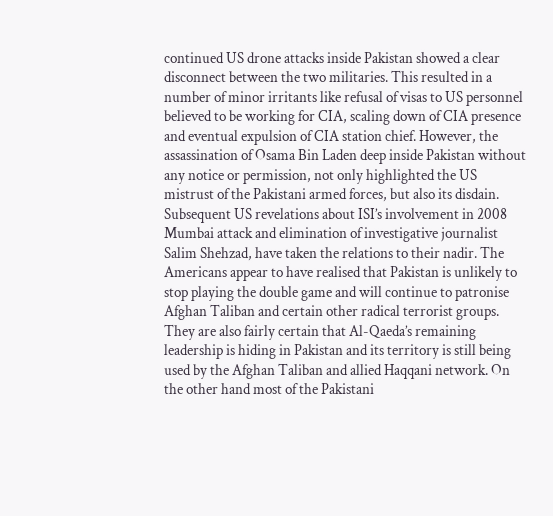continued US drone attacks inside Pakistan showed a clear disconnect between the two militaries. This resulted in a number of minor irritants like refusal of visas to US personnel believed to be working for CIA, scaling down of CIA presence and eventual expulsion of CIA station chief. However, the assassination of Osama Bin Laden deep inside Pakistan without any notice or permission, not only highlighted the US mistrust of the Pakistani armed forces, but also its disdain. Subsequent US revelations about ISI’s involvement in 2008 Mumbai attack and elimination of investigative journalist Salim Shehzad, have taken the relations to their nadir. The Americans appear to have realised that Pakistan is unlikely to stop playing the double game and will continue to patronise Afghan Taliban and certain other radical terrorist groups. They are also fairly certain that Al-Qaeda’s remaining leadership is hiding in Pakistan and its territory is still being used by the Afghan Taliban and allied Haqqani network. On the other hand most of the Pakistani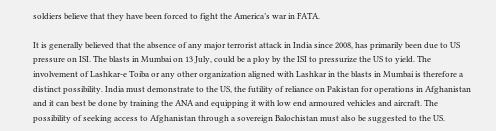soldiers believe that they have been forced to fight the America’s war in FATA.

It is generally believed that the absence of any major terrorist attack in India since 2008, has primarily been due to US pressure on ISI. The blasts in Mumbai on 13 July, could be a ploy by the ISI to pressurize the US to yield. The involvement of Lashkar-e Toiba or any other organization aligned with Lashkar in the blasts in Mumbai is therefore a distinct possibility. India must demonstrate to the US, the futility of reliance on Pakistan for operations in Afghanistan and it can best be done by training the ANA and equipping it with low end armoured vehicles and aircraft. The possibility of seeking access to Afghanistan through a sovereign Balochistan must also be suggested to the US.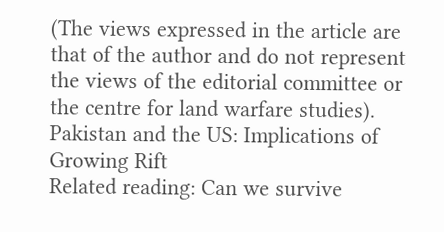(The views expressed in the article are that of the author and do not represent the views of the editorial committee or the centre for land warfare studies).
Pakistan and the US: Implications of Growing Rift
Related reading: Can we survive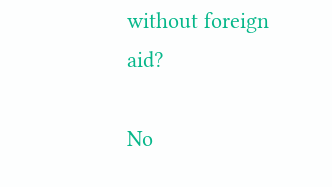without foreign aid?

No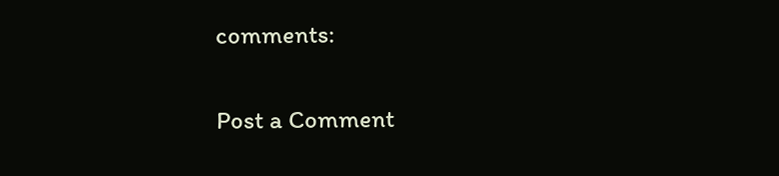comments:

Post a Comment